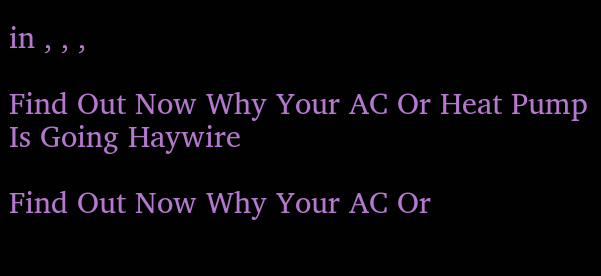in , , ,

Find Out Now Why Your AC Or Heat Pump Is Going Haywire

Find Out Now Why Your AC Or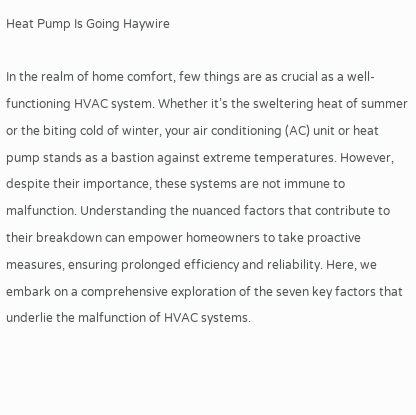Heat Pump Is Going Haywire

In the realm of home comfort, few things are as crucial as a well-functioning HVAC system. Whether it’s the sweltering heat of summer or the biting cold of winter, your air conditioning (AC) unit or heat pump stands as a bastion against extreme temperatures. However, despite their importance, these systems are not immune to malfunction. Understanding the nuanced factors that contribute to their breakdown can empower homeowners to take proactive measures, ensuring prolonged efficiency and reliability. Here, we embark on a comprehensive exploration of the seven key factors that underlie the malfunction of HVAC systems.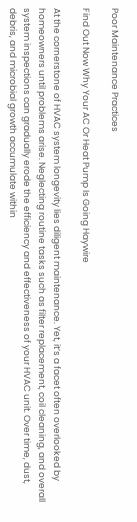Poor Maintenance Practices

Find Out Now Why Your AC Or Heat Pump Is Going Haywire

At the cornerstone of HVAC system longevity lies diligent maintenance. Yet, it’s a facet often overlooked by homeowners until problems arise. Neglecting routine tasks such as filter replacement, coil cleaning, and overall system inspections can gradually erode the efficiency and effectiveness of your HVAC unit. Over time, dust, debris, and microbial growth accumulate within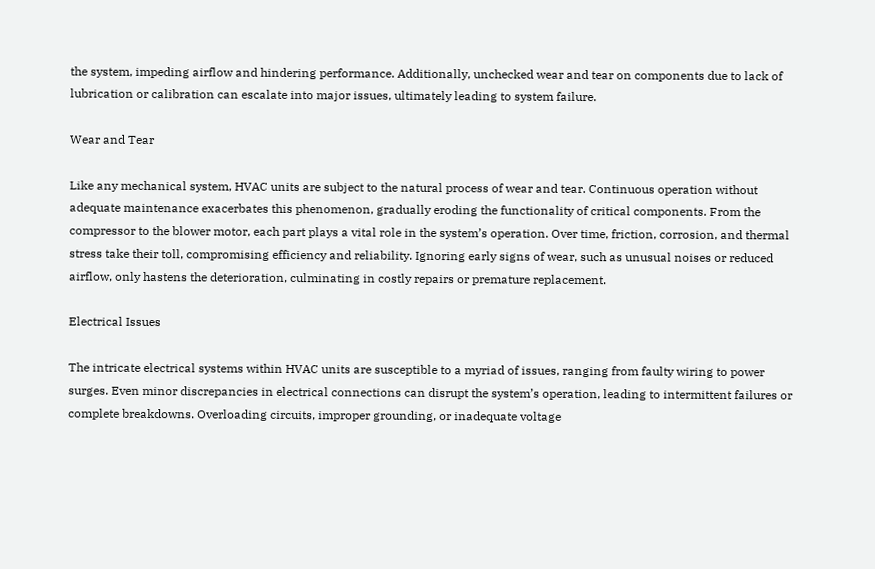the system, impeding airflow and hindering performance. Additionally, unchecked wear and tear on components due to lack of lubrication or calibration can escalate into major issues, ultimately leading to system failure.

Wear and Tear

Like any mechanical system, HVAC units are subject to the natural process of wear and tear. Continuous operation without adequate maintenance exacerbates this phenomenon, gradually eroding the functionality of critical components. From the compressor to the blower motor, each part plays a vital role in the system’s operation. Over time, friction, corrosion, and thermal stress take their toll, compromising efficiency and reliability. Ignoring early signs of wear, such as unusual noises or reduced airflow, only hastens the deterioration, culminating in costly repairs or premature replacement.

Electrical Issues

The intricate electrical systems within HVAC units are susceptible to a myriad of issues, ranging from faulty wiring to power surges. Even minor discrepancies in electrical connections can disrupt the system’s operation, leading to intermittent failures or complete breakdowns. Overloading circuits, improper grounding, or inadequate voltage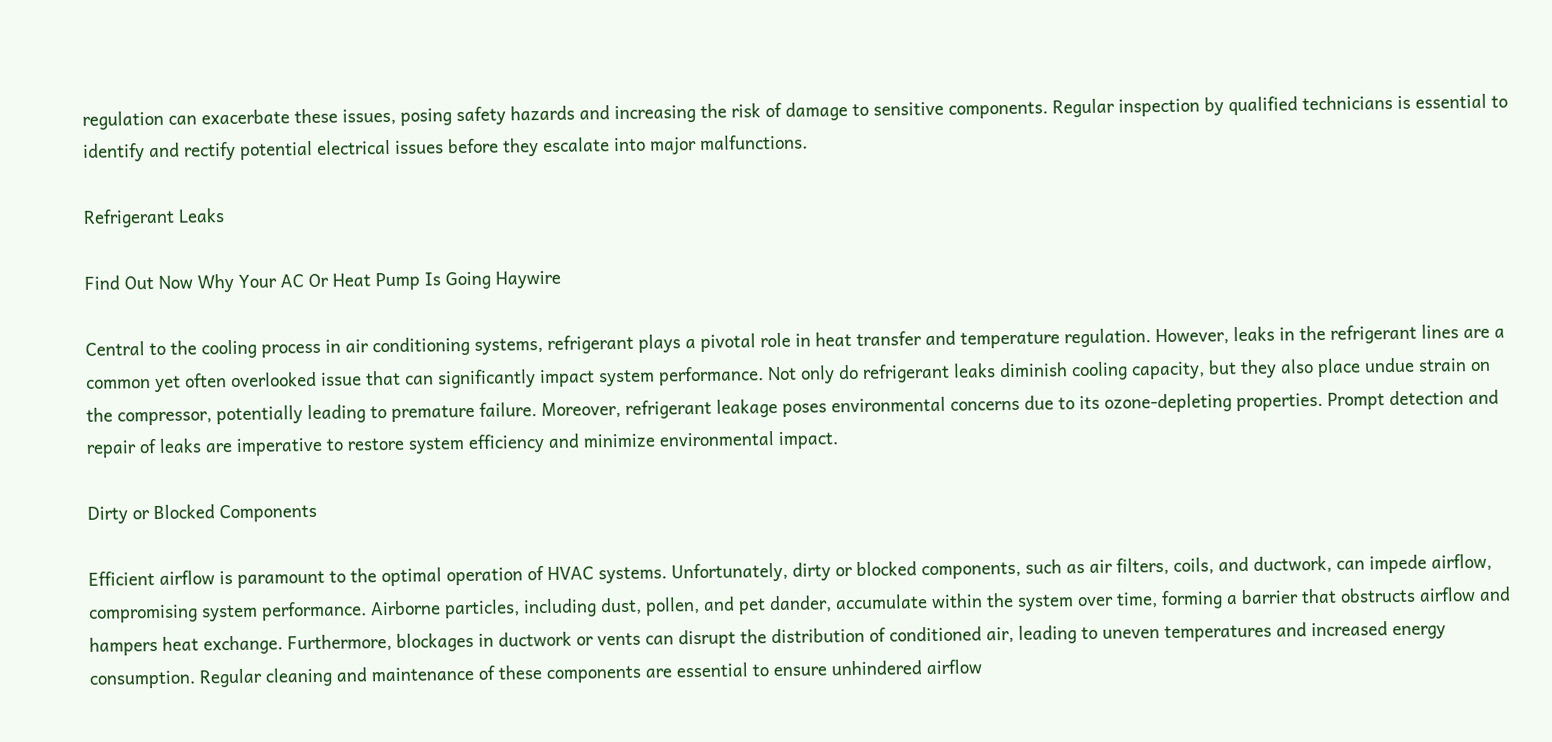regulation can exacerbate these issues, posing safety hazards and increasing the risk of damage to sensitive components. Regular inspection by qualified technicians is essential to identify and rectify potential electrical issues before they escalate into major malfunctions.

Refrigerant Leaks

Find Out Now Why Your AC Or Heat Pump Is Going Haywire

Central to the cooling process in air conditioning systems, refrigerant plays a pivotal role in heat transfer and temperature regulation. However, leaks in the refrigerant lines are a common yet often overlooked issue that can significantly impact system performance. Not only do refrigerant leaks diminish cooling capacity, but they also place undue strain on the compressor, potentially leading to premature failure. Moreover, refrigerant leakage poses environmental concerns due to its ozone-depleting properties. Prompt detection and repair of leaks are imperative to restore system efficiency and minimize environmental impact.

Dirty or Blocked Components

Efficient airflow is paramount to the optimal operation of HVAC systems. Unfortunately, dirty or blocked components, such as air filters, coils, and ductwork, can impede airflow, compromising system performance. Airborne particles, including dust, pollen, and pet dander, accumulate within the system over time, forming a barrier that obstructs airflow and hampers heat exchange. Furthermore, blockages in ductwork or vents can disrupt the distribution of conditioned air, leading to uneven temperatures and increased energy consumption. Regular cleaning and maintenance of these components are essential to ensure unhindered airflow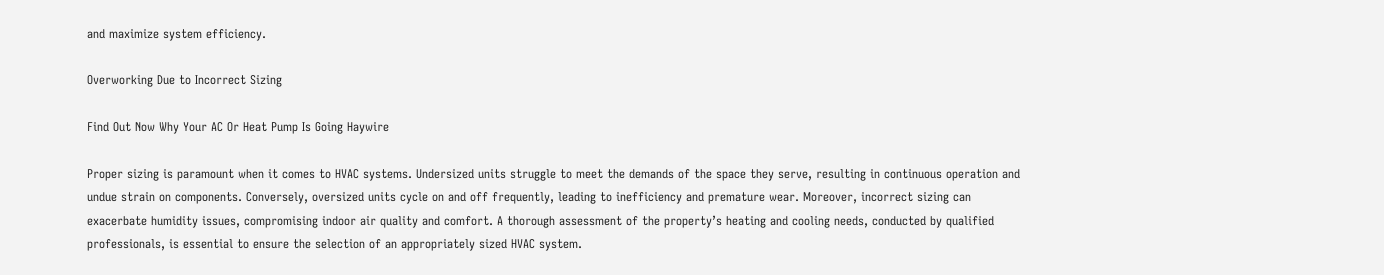and maximize system efficiency.

Overworking Due to Incorrect Sizing

Find Out Now Why Your AC Or Heat Pump Is Going Haywire

Proper sizing is paramount when it comes to HVAC systems. Undersized units struggle to meet the demands of the space they serve, resulting in continuous operation and undue strain on components. Conversely, oversized units cycle on and off frequently, leading to inefficiency and premature wear. Moreover, incorrect sizing can exacerbate humidity issues, compromising indoor air quality and comfort. A thorough assessment of the property’s heating and cooling needs, conducted by qualified professionals, is essential to ensure the selection of an appropriately sized HVAC system.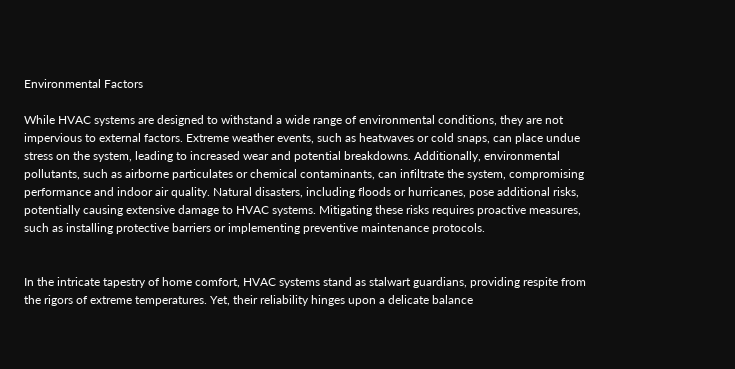Environmental Factors

While HVAC systems are designed to withstand a wide range of environmental conditions, they are not impervious to external factors. Extreme weather events, such as heatwaves or cold snaps, can place undue stress on the system, leading to increased wear and potential breakdowns. Additionally, environmental pollutants, such as airborne particulates or chemical contaminants, can infiltrate the system, compromising performance and indoor air quality. Natural disasters, including floods or hurricanes, pose additional risks, potentially causing extensive damage to HVAC systems. Mitigating these risks requires proactive measures, such as installing protective barriers or implementing preventive maintenance protocols.


In the intricate tapestry of home comfort, HVAC systems stand as stalwart guardians, providing respite from the rigors of extreme temperatures. Yet, their reliability hinges upon a delicate balance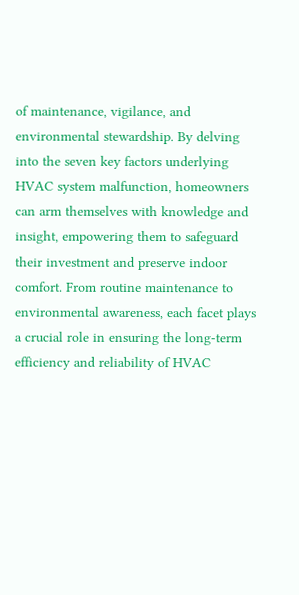of maintenance, vigilance, and environmental stewardship. By delving into the seven key factors underlying HVAC system malfunction, homeowners can arm themselves with knowledge and insight, empowering them to safeguard their investment and preserve indoor comfort. From routine maintenance to environmental awareness, each facet plays a crucial role in ensuring the long-term efficiency and reliability of HVAC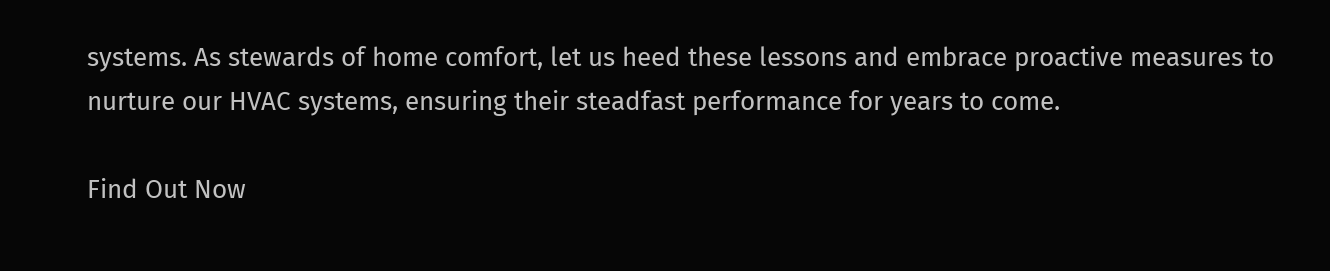systems. As stewards of home comfort, let us heed these lessons and embrace proactive measures to nurture our HVAC systems, ensuring their steadfast performance for years to come.

Find Out Now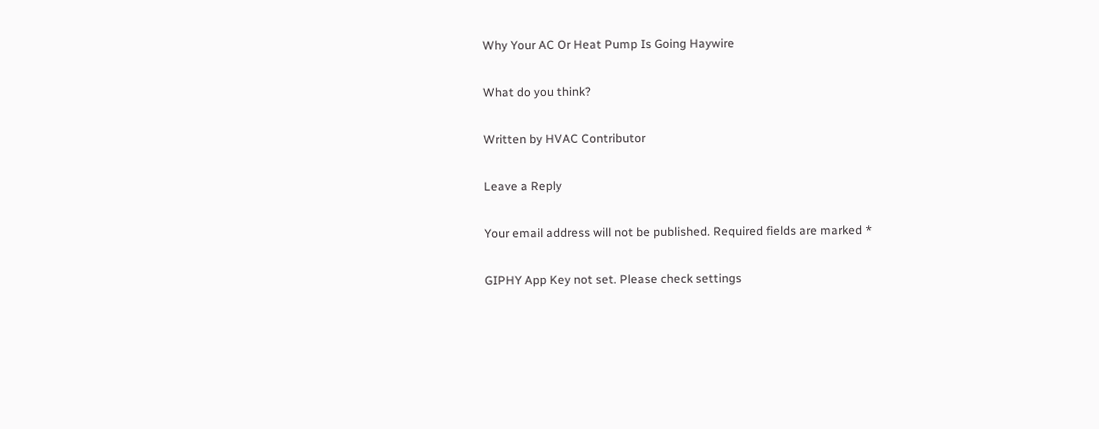Why Your AC Or Heat Pump Is Going Haywire

What do you think?

Written by HVAC Contributor

Leave a Reply

Your email address will not be published. Required fields are marked *

GIPHY App Key not set. Please check settings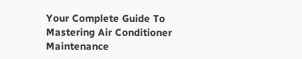Your Complete Guide To Mastering Air Conditioner Maintenance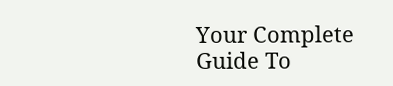Your Complete Guide To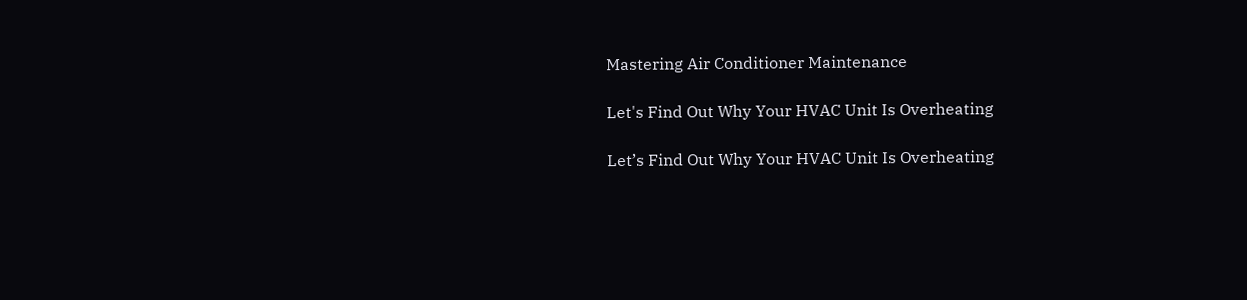Mastering Air Conditioner Maintenance

Let's Find Out Why Your HVAC Unit Is Overheating

Let’s Find Out Why Your HVAC Unit Is Overheating